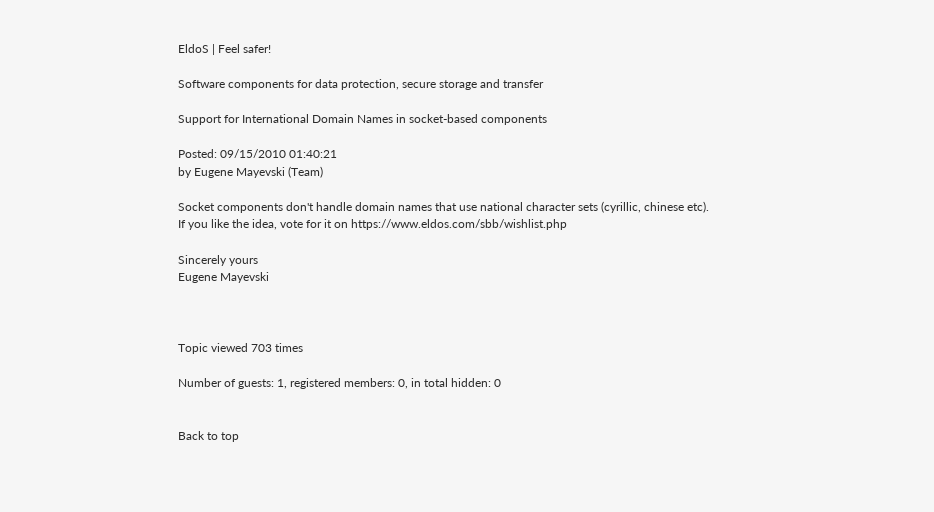EldoS | Feel safer!

Software components for data protection, secure storage and transfer

Support for International Domain Names in socket-based components

Posted: 09/15/2010 01:40:21
by Eugene Mayevski (Team)

Socket components don't handle domain names that use national character sets (cyrillic, chinese etc).
If you like the idea, vote for it on https://www.eldos.com/sbb/wishlist.php

Sincerely yours
Eugene Mayevski



Topic viewed 703 times

Number of guests: 1, registered members: 0, in total hidden: 0


Back to top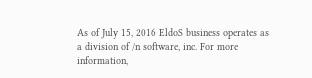As of July 15, 2016 EldoS business operates as a division of /n software, inc. For more information,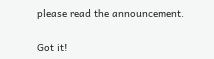please read the announcement.

Got it!